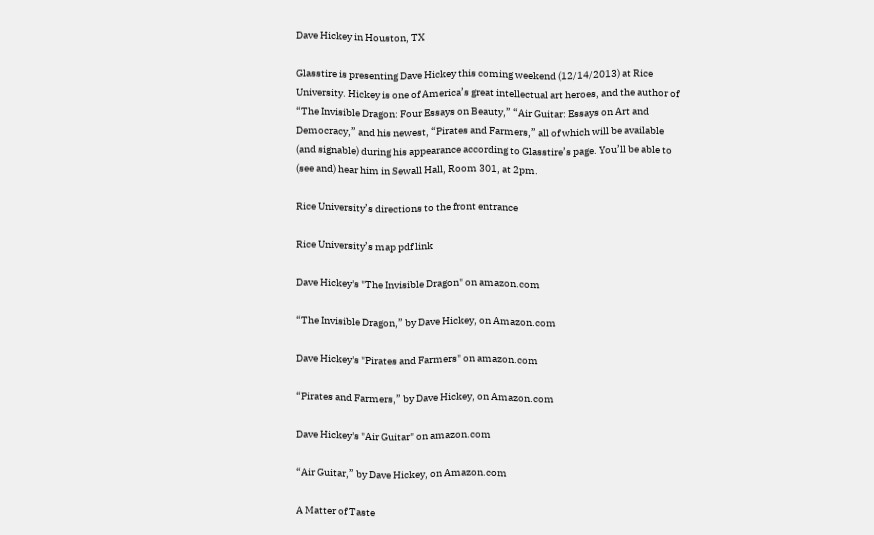Dave Hickey in Houston, TX

Glasstire is presenting Dave Hickey this coming weekend (12/14/2013) at Rice University. Hickey is one of America’s great intellectual art heroes, and the author of “The Invisible Dragon: Four Essays on Beauty,” “Air Guitar: Essays on Art and Democracy,” and his newest, “Pirates and Farmers,” all of which will be available (and signable) during his appearance according to Glasstire’s page. You’ll be able to (see and) hear him in Sewall Hall, Room 301, at 2pm.

Rice University’s directions to the front entrance

Rice University’s map pdf link

Dave Hickey's "The Invisible Dragon" on amazon.com

“The Invisible Dragon,” by Dave Hickey, on Amazon.com

Dave Hickey's "Pirates and Farmers" on amazon.com

“Pirates and Farmers,” by Dave Hickey, on Amazon.com

Dave Hickey's "Air Guitar" on amazon.com

“Air Guitar,” by Dave Hickey, on Amazon.com

A Matter of Taste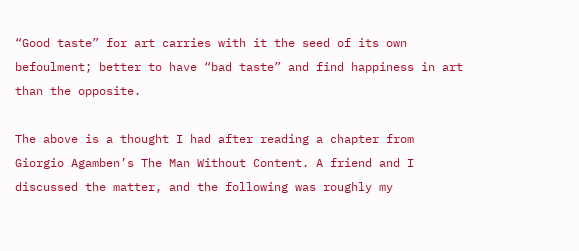“Good taste” for art carries with it the seed of its own befoulment; better to have “bad taste” and find happiness in art than the opposite.

The above is a thought I had after reading a chapter from Giorgio Agamben’s The Man Without Content. A friend and I discussed the matter, and the following was roughly my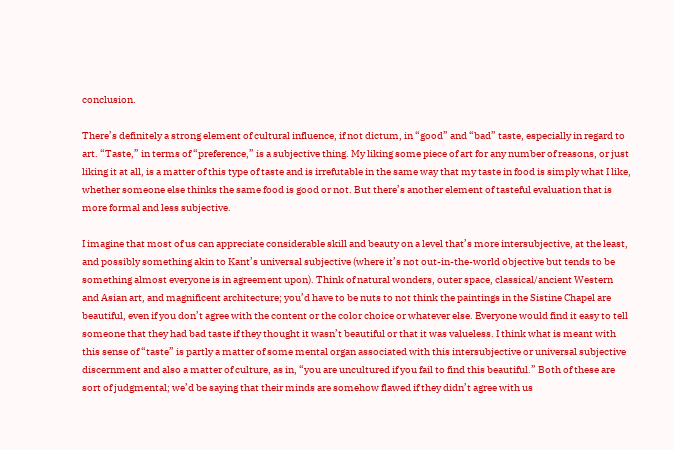conclusion.

There’s definitely a strong element of cultural influence, if not dictum, in “good” and “bad” taste, especially in regard to art. “Taste,” in terms of “preference,” is a subjective thing. My liking some piece of art for any number of reasons, or just liking it at all, is a matter of this type of taste and is irrefutable in the same way that my taste in food is simply what I like, whether someone else thinks the same food is good or not. But there’s another element of tasteful evaluation that is more formal and less subjective.

I imagine that most of us can appreciate considerable skill and beauty on a level that’s more intersubjective, at the least, and possibly something akin to Kant’s universal subjective (where it’s not out-in-the-world objective but tends to be something almost everyone is in agreement upon). Think of natural wonders, outer space, classical/ancient Western and Asian art, and magnificent architecture; you’d have to be nuts to not think the paintings in the Sistine Chapel are beautiful, even if you don’t agree with the content or the color choice or whatever else. Everyone would find it easy to tell someone that they had bad taste if they thought it wasn’t beautiful or that it was valueless. I think what is meant with this sense of “taste” is partly a matter of some mental organ associated with this intersubjective or universal subjective discernment and also a matter of culture, as in, “you are uncultured if you fail to find this beautiful.” Both of these are sort of judgmental; we’d be saying that their minds are somehow flawed if they didn’t agree with us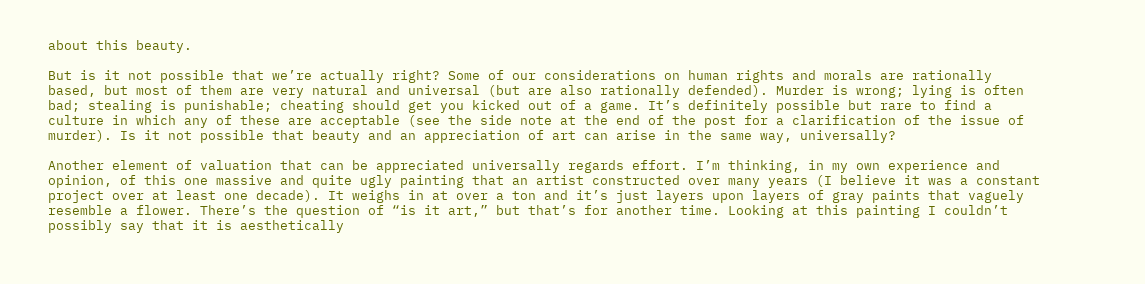about this beauty.

But is it not possible that we’re actually right? Some of our considerations on human rights and morals are rationally based, but most of them are very natural and universal (but are also rationally defended). Murder is wrong; lying is often bad; stealing is punishable; cheating should get you kicked out of a game. It’s definitely possible but rare to find a culture in which any of these are acceptable (see the side note at the end of the post for a clarification of the issue of murder). Is it not possible that beauty and an appreciation of art can arise in the same way, universally?

Another element of valuation that can be appreciated universally regards effort. I’m thinking, in my own experience and opinion, of this one massive and quite ugly painting that an artist constructed over many years (I believe it was a constant project over at least one decade). It weighs in at over a ton and it’s just layers upon layers of gray paints that vaguely resemble a flower. There’s the question of “is it art,” but that’s for another time. Looking at this painting I couldn’t possibly say that it is aesthetically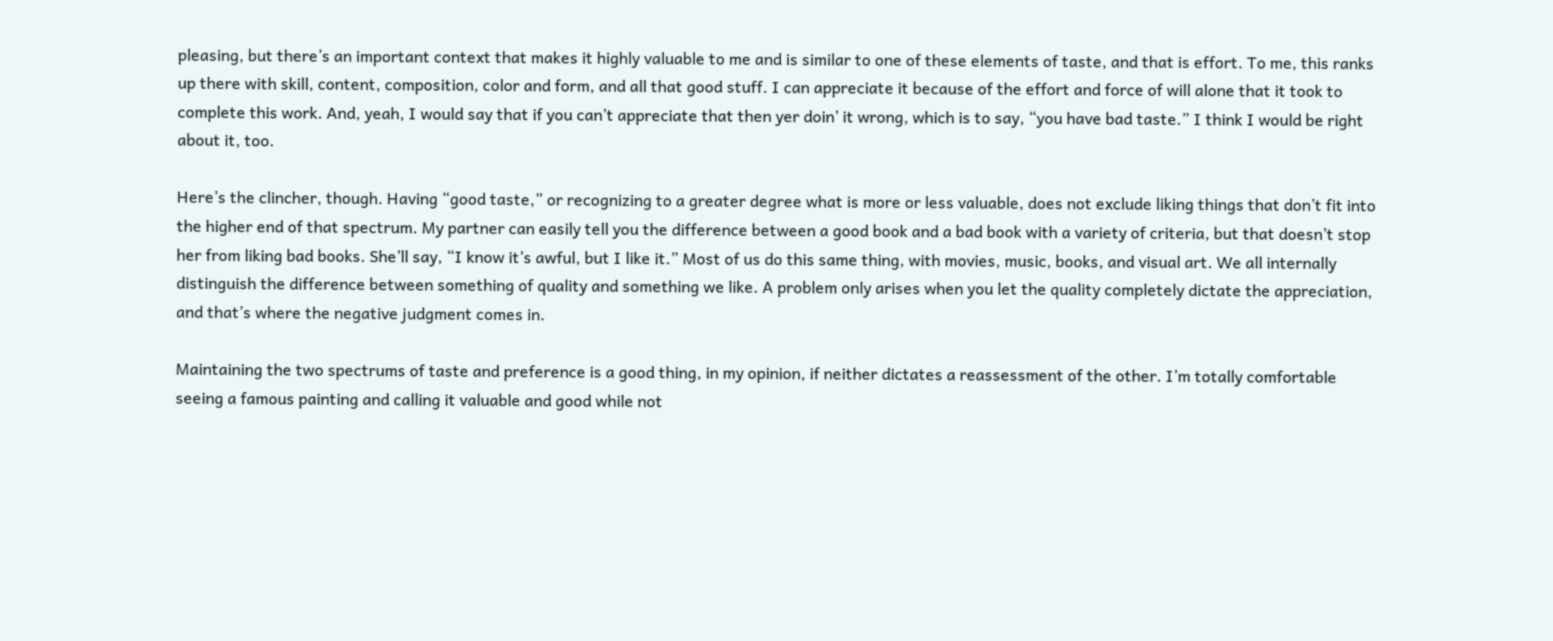pleasing, but there’s an important context that makes it highly valuable to me and is similar to one of these elements of taste, and that is effort. To me, this ranks up there with skill, content, composition, color and form, and all that good stuff. I can appreciate it because of the effort and force of will alone that it took to complete this work. And, yeah, I would say that if you can’t appreciate that then yer doin’ it wrong, which is to say, “you have bad taste.” I think I would be right about it, too.

Here’s the clincher, though. Having “good taste,” or recognizing to a greater degree what is more or less valuable, does not exclude liking things that don’t fit into the higher end of that spectrum. My partner can easily tell you the difference between a good book and a bad book with a variety of criteria, but that doesn’t stop her from liking bad books. She’ll say, “I know it’s awful, but I like it.” Most of us do this same thing, with movies, music, books, and visual art. We all internally distinguish the difference between something of quality and something we like. A problem only arises when you let the quality completely dictate the appreciation, and that’s where the negative judgment comes in.

Maintaining the two spectrums of taste and preference is a good thing, in my opinion, if neither dictates a reassessment of the other. I’m totally comfortable seeing a famous painting and calling it valuable and good while not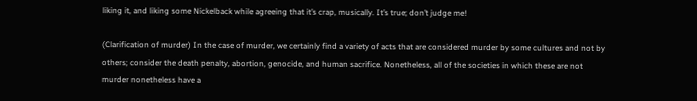liking it, and liking some Nickelback while agreeing that it’s crap, musically. It’s true; don’t judge me!

(Clarification of murder) In the case of murder, we certainly find a variety of acts that are considered murder by some cultures and not by others; consider the death penalty, abortion, genocide, and human sacrifice. Nonetheless, all of the societies in which these are not murder nonetheless have a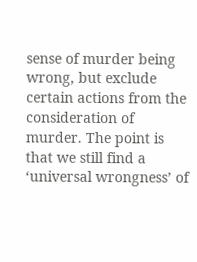sense of murder being wrong, but exclude certain actions from the consideration of murder. The point is that we still find a ‘universal wrongness’ of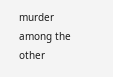murder among the other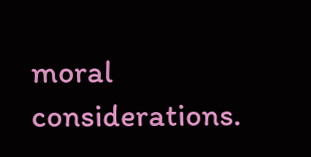moral considerations.